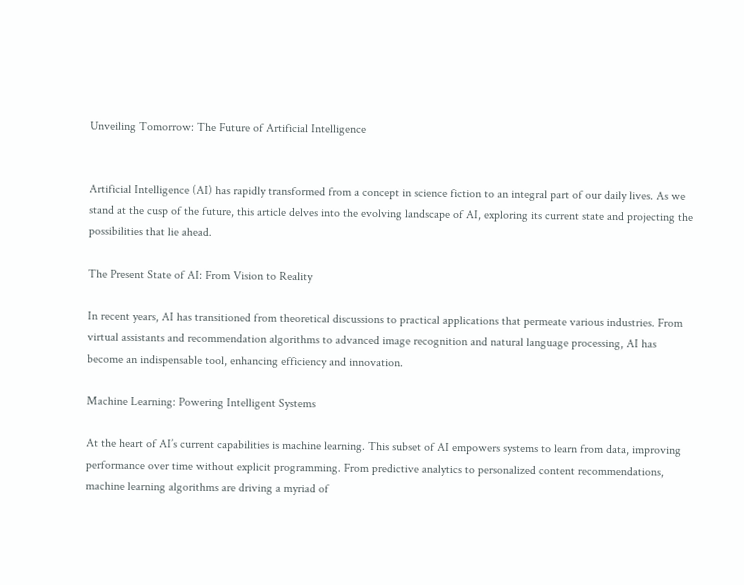Unveiling Tomorrow: The Future of Artificial Intelligence


Artificial Intelligence (AI) has rapidly transformed from a concept in science fiction to an integral part of our daily lives. As we stand at the cusp of the future, this article delves into the evolving landscape of AI, exploring its current state and projecting the possibilities that lie ahead.

The Present State of AI: From Vision to Reality

In recent years, AI has transitioned from theoretical discussions to practical applications that permeate various industries. From virtual assistants and recommendation algorithms to advanced image recognition and natural language processing, AI has become an indispensable tool, enhancing efficiency and innovation.

Machine Learning: Powering Intelligent Systems

At the heart of AI’s current capabilities is machine learning. This subset of AI empowers systems to learn from data, improving performance over time without explicit programming. From predictive analytics to personalized content recommendations, machine learning algorithms are driving a myriad of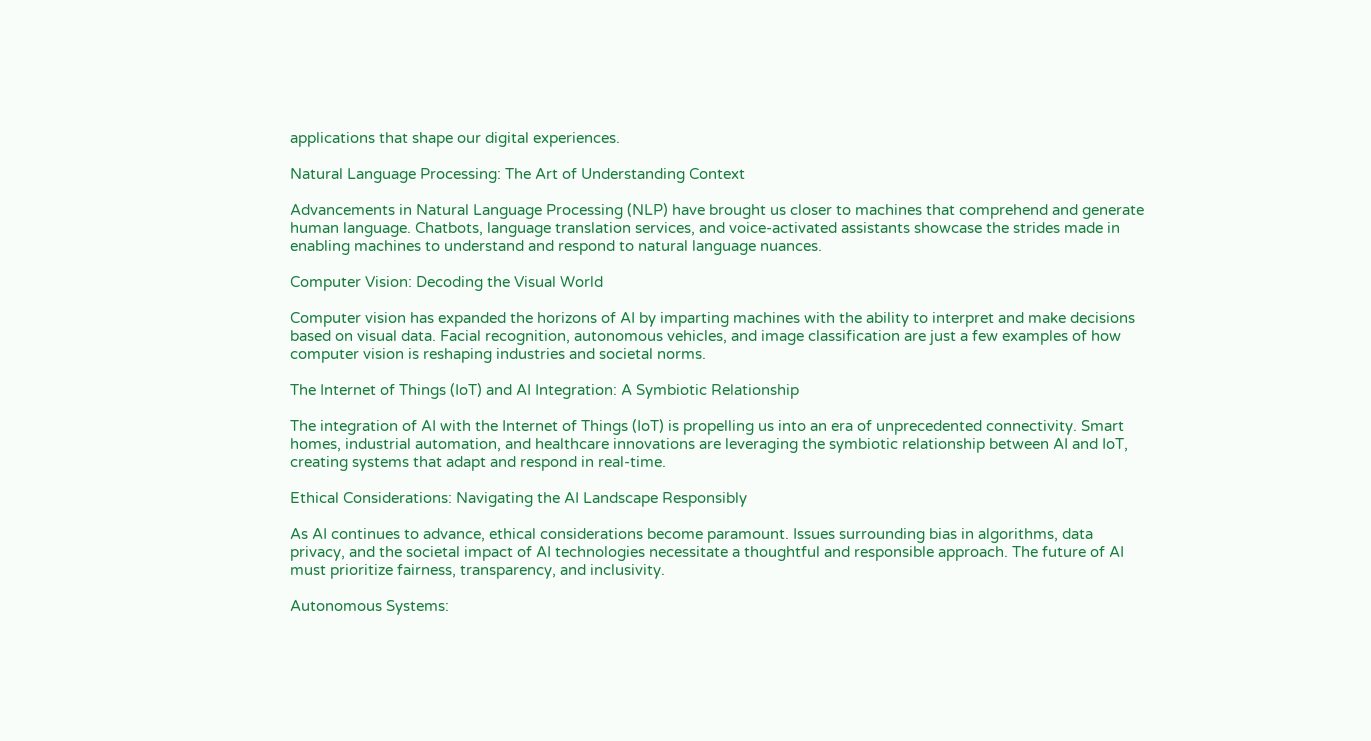applications that shape our digital experiences.

Natural Language Processing: The Art of Understanding Context

Advancements in Natural Language Processing (NLP) have brought us closer to machines that comprehend and generate human language. Chatbots, language translation services, and voice-activated assistants showcase the strides made in enabling machines to understand and respond to natural language nuances.

Computer Vision: Decoding the Visual World

Computer vision has expanded the horizons of AI by imparting machines with the ability to interpret and make decisions based on visual data. Facial recognition, autonomous vehicles, and image classification are just a few examples of how computer vision is reshaping industries and societal norms.

The Internet of Things (IoT) and AI Integration: A Symbiotic Relationship

The integration of AI with the Internet of Things (IoT) is propelling us into an era of unprecedented connectivity. Smart homes, industrial automation, and healthcare innovations are leveraging the symbiotic relationship between AI and IoT, creating systems that adapt and respond in real-time.

Ethical Considerations: Navigating the AI Landscape Responsibly

As AI continues to advance, ethical considerations become paramount. Issues surrounding bias in algorithms, data privacy, and the societal impact of AI technologies necessitate a thoughtful and responsible approach. The future of AI must prioritize fairness, transparency, and inclusivity.

Autonomous Systems: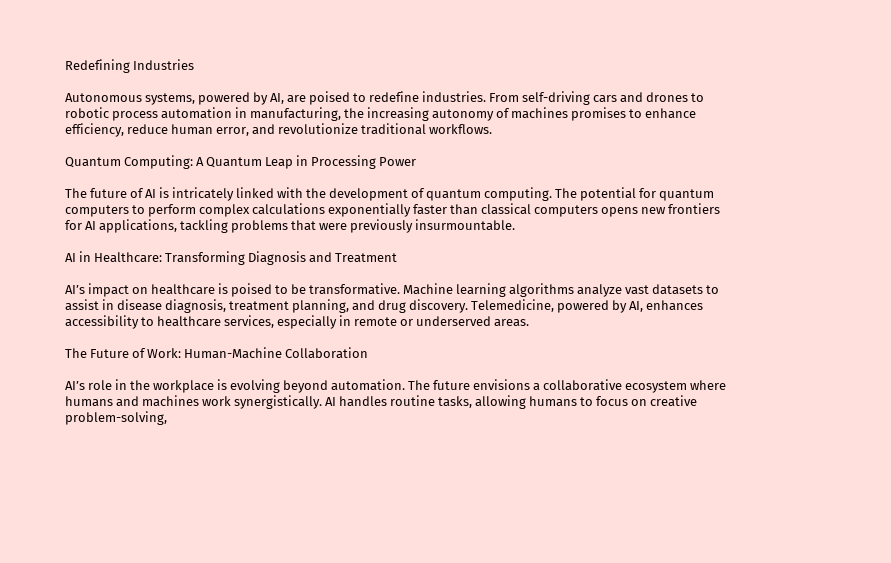Redefining Industries

Autonomous systems, powered by AI, are poised to redefine industries. From self-driving cars and drones to robotic process automation in manufacturing, the increasing autonomy of machines promises to enhance efficiency, reduce human error, and revolutionize traditional workflows.

Quantum Computing: A Quantum Leap in Processing Power

The future of AI is intricately linked with the development of quantum computing. The potential for quantum computers to perform complex calculations exponentially faster than classical computers opens new frontiers for AI applications, tackling problems that were previously insurmountable.

AI in Healthcare: Transforming Diagnosis and Treatment

AI’s impact on healthcare is poised to be transformative. Machine learning algorithms analyze vast datasets to assist in disease diagnosis, treatment planning, and drug discovery. Telemedicine, powered by AI, enhances accessibility to healthcare services, especially in remote or underserved areas.

The Future of Work: Human-Machine Collaboration

AI’s role in the workplace is evolving beyond automation. The future envisions a collaborative ecosystem where humans and machines work synergistically. AI handles routine tasks, allowing humans to focus on creative problem-solving,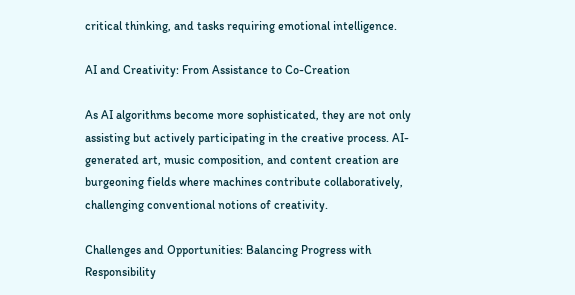critical thinking, and tasks requiring emotional intelligence.

AI and Creativity: From Assistance to Co-Creation

As AI algorithms become more sophisticated, they are not only assisting but actively participating in the creative process. AI-generated art, music composition, and content creation are burgeoning fields where machines contribute collaboratively, challenging conventional notions of creativity.

Challenges and Opportunities: Balancing Progress with Responsibility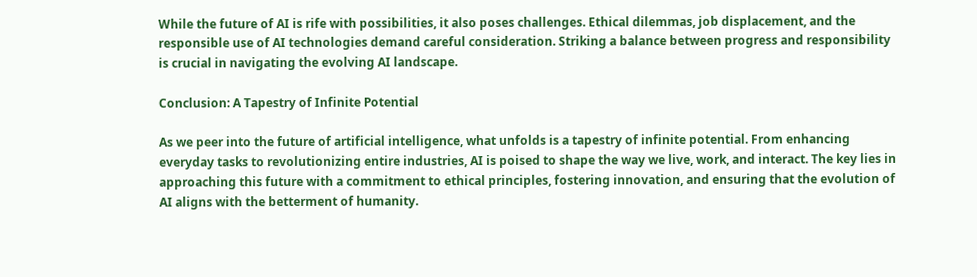While the future of AI is rife with possibilities, it also poses challenges. Ethical dilemmas, job displacement, and the responsible use of AI technologies demand careful consideration. Striking a balance between progress and responsibility is crucial in navigating the evolving AI landscape.

Conclusion: A Tapestry of Infinite Potential

As we peer into the future of artificial intelligence, what unfolds is a tapestry of infinite potential. From enhancing everyday tasks to revolutionizing entire industries, AI is poised to shape the way we live, work, and interact. The key lies in approaching this future with a commitment to ethical principles, fostering innovation, and ensuring that the evolution of AI aligns with the betterment of humanity.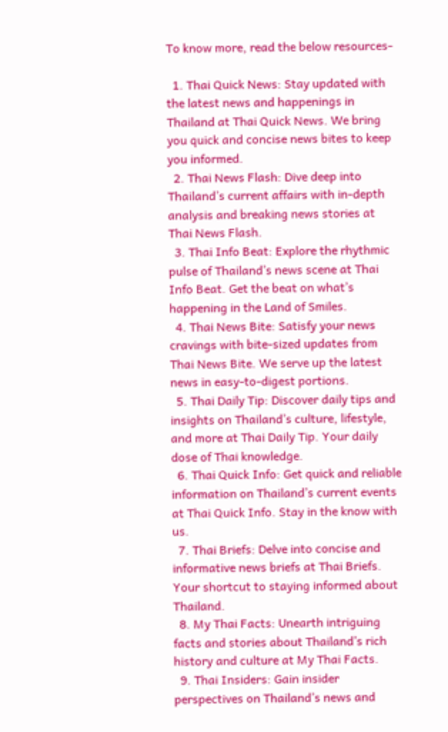To know more, read the below resources-

  1. Thai Quick News: Stay updated with the latest news and happenings in Thailand at Thai Quick News. We bring you quick and concise news bites to keep you informed.
  2. Thai News Flash: Dive deep into Thailand’s current affairs with in-depth analysis and breaking news stories at Thai News Flash.
  3. Thai Info Beat: Explore the rhythmic pulse of Thailand’s news scene at Thai Info Beat. Get the beat on what’s happening in the Land of Smiles.
  4. Thai News Bite: Satisfy your news cravings with bite-sized updates from Thai News Bite. We serve up the latest news in easy-to-digest portions.
  5. Thai Daily Tip: Discover daily tips and insights on Thailand’s culture, lifestyle, and more at Thai Daily Tip. Your daily dose of Thai knowledge.
  6. Thai Quick Info: Get quick and reliable information on Thailand’s current events at Thai Quick Info. Stay in the know with us.
  7. Thai Briefs: Delve into concise and informative news briefs at Thai Briefs. Your shortcut to staying informed about Thailand.
  8. My Thai Facts: Unearth intriguing facts and stories about Thailand’s rich history and culture at My Thai Facts.
  9. Thai Insiders: Gain insider perspectives on Thailand’s news and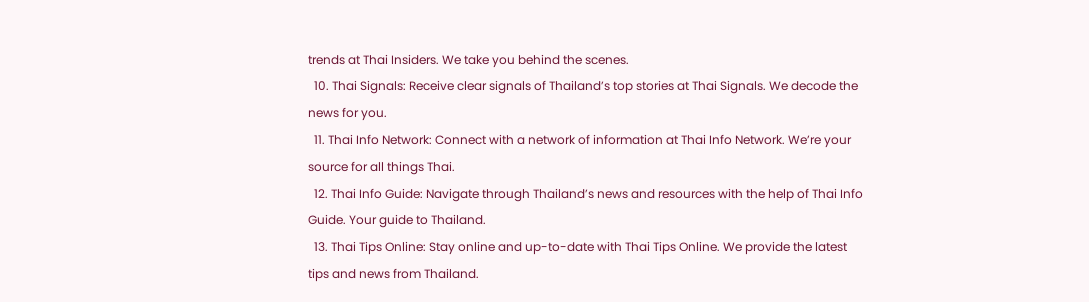trends at Thai Insiders. We take you behind the scenes.
  10. Thai Signals: Receive clear signals of Thailand’s top stories at Thai Signals. We decode the news for you.
  11. Thai Info Network: Connect with a network of information at Thai Info Network. We’re your source for all things Thai.
  12. Thai Info Guide: Navigate through Thailand’s news and resources with the help of Thai Info Guide. Your guide to Thailand.
  13. Thai Tips Online: Stay online and up-to-date with Thai Tips Online. We provide the latest tips and news from Thailand.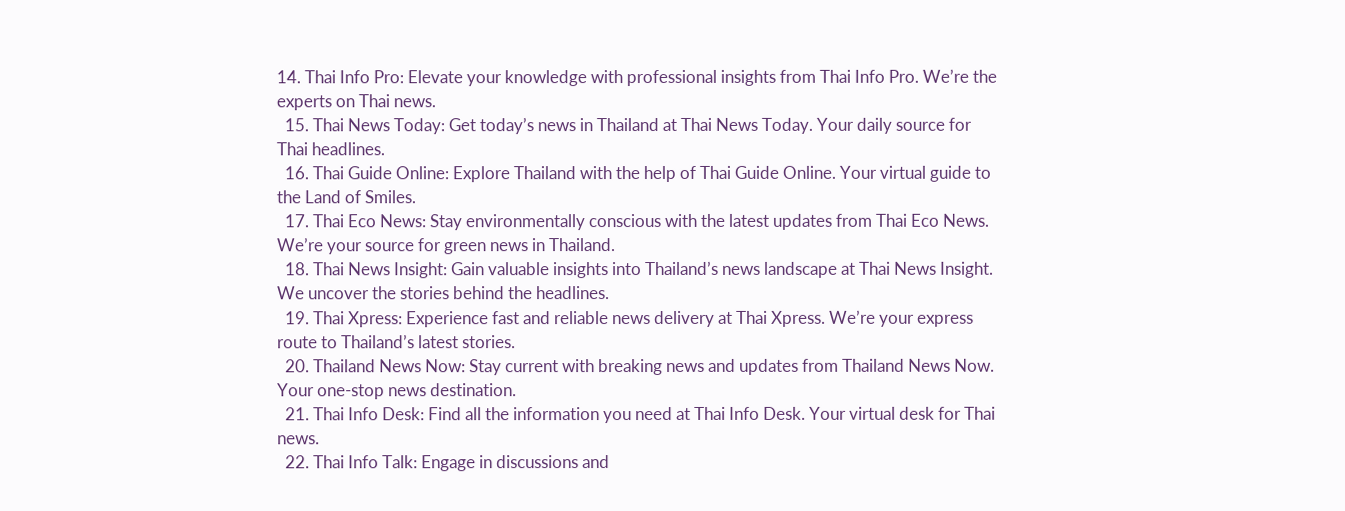14. Thai Info Pro: Elevate your knowledge with professional insights from Thai Info Pro. We’re the experts on Thai news.
  15. Thai News Today: Get today’s news in Thailand at Thai News Today. Your daily source for Thai headlines.
  16. Thai Guide Online: Explore Thailand with the help of Thai Guide Online. Your virtual guide to the Land of Smiles.
  17. Thai Eco News: Stay environmentally conscious with the latest updates from Thai Eco News. We’re your source for green news in Thailand.
  18. Thai News Insight: Gain valuable insights into Thailand’s news landscape at Thai News Insight. We uncover the stories behind the headlines.
  19. Thai Xpress: Experience fast and reliable news delivery at Thai Xpress. We’re your express route to Thailand’s latest stories.
  20. Thailand News Now: Stay current with breaking news and updates from Thailand News Now. Your one-stop news destination.
  21. Thai Info Desk: Find all the information you need at Thai Info Desk. Your virtual desk for Thai news.
  22. Thai Info Talk: Engage in discussions and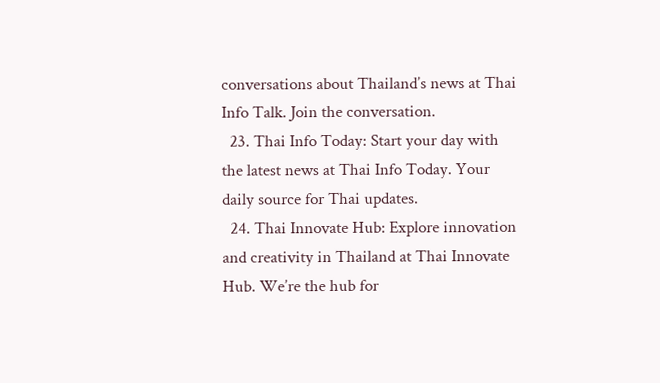conversations about Thailand’s news at Thai Info Talk. Join the conversation.
  23. Thai Info Today: Start your day with the latest news at Thai Info Today. Your daily source for Thai updates.
  24. Thai Innovate Hub: Explore innovation and creativity in Thailand at Thai Innovate Hub. We’re the hub for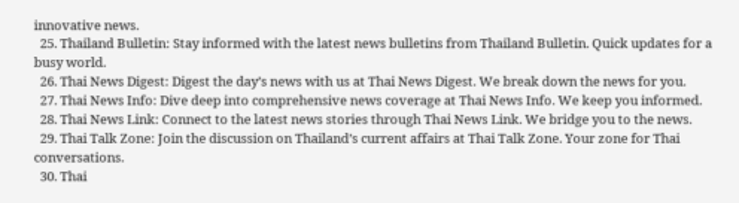innovative news.
  25. Thailand Bulletin: Stay informed with the latest news bulletins from Thailand Bulletin. Quick updates for a busy world.
  26. Thai News Digest: Digest the day’s news with us at Thai News Digest. We break down the news for you.
  27. Thai News Info: Dive deep into comprehensive news coverage at Thai News Info. We keep you informed.
  28. Thai News Link: Connect to the latest news stories through Thai News Link. We bridge you to the news.
  29. Thai Talk Zone: Join the discussion on Thailand’s current affairs at Thai Talk Zone. Your zone for Thai conversations.
  30. Thai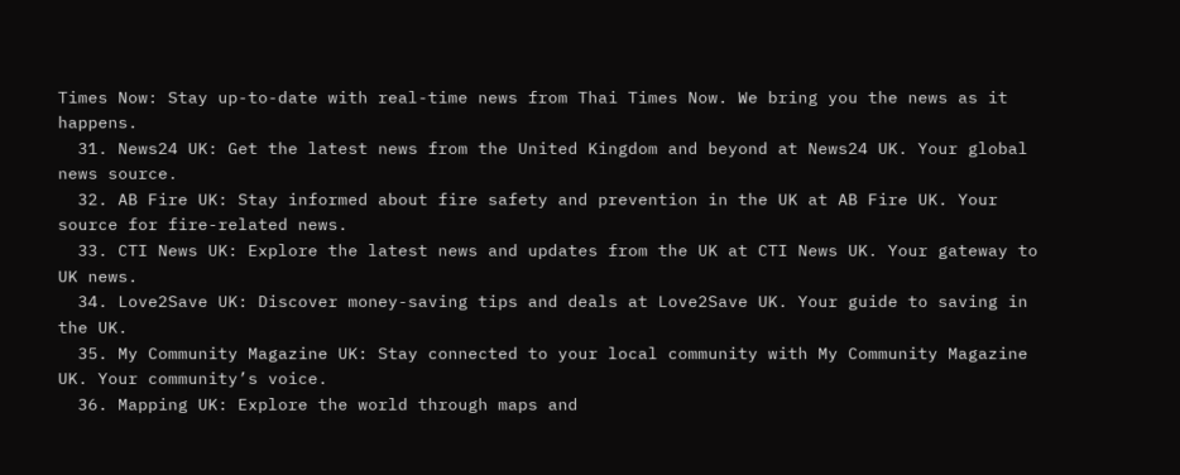Times Now: Stay up-to-date with real-time news from Thai Times Now. We bring you the news as it happens.
  31. News24 UK: Get the latest news from the United Kingdom and beyond at News24 UK. Your global news source.
  32. AB Fire UK: Stay informed about fire safety and prevention in the UK at AB Fire UK. Your source for fire-related news.
  33. CTI News UK: Explore the latest news and updates from the UK at CTI News UK. Your gateway to UK news.
  34. Love2Save UK: Discover money-saving tips and deals at Love2Save UK. Your guide to saving in the UK.
  35. My Community Magazine UK: Stay connected to your local community with My Community Magazine UK. Your community’s voice.
  36. Mapping UK: Explore the world through maps and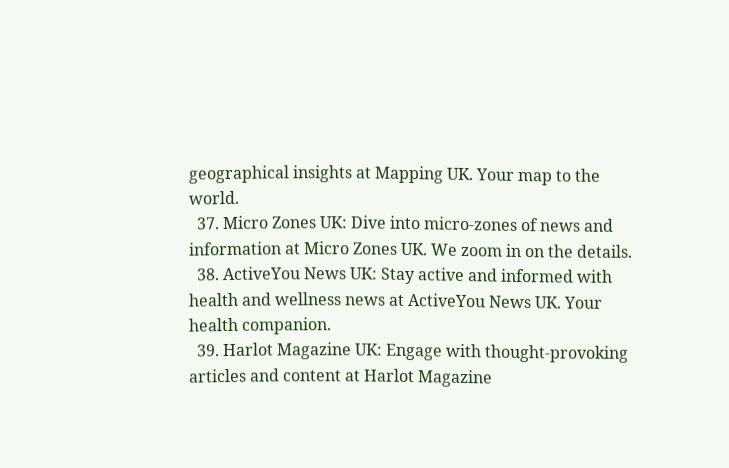geographical insights at Mapping UK. Your map to the world.
  37. Micro Zones UK: Dive into micro-zones of news and information at Micro Zones UK. We zoom in on the details.
  38. ActiveYou News UK: Stay active and informed with health and wellness news at ActiveYou News UK. Your health companion.
  39. Harlot Magazine UK: Engage with thought-provoking articles and content at Harlot Magazine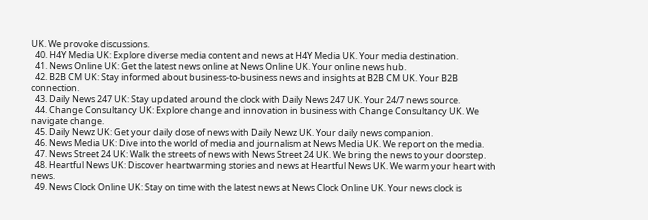UK. We provoke discussions.
  40. H4Y Media UK: Explore diverse media content and news at H4Y Media UK. Your media destination.
  41. News Online UK: Get the latest news online at News Online UK. Your online news hub.
  42. B2B CM UK: Stay informed about business-to-business news and insights at B2B CM UK. Your B2B connection.
  43. Daily News 247 UK: Stay updated around the clock with Daily News 247 UK. Your 24/7 news source.
  44. Change Consultancy UK: Explore change and innovation in business with Change Consultancy UK. We navigate change.
  45. Daily Newz UK: Get your daily dose of news with Daily Newz UK. Your daily news companion.
  46. News Media UK: Dive into the world of media and journalism at News Media UK. We report on the media.
  47. News Street 24 UK: Walk the streets of news with News Street 24 UK. We bring the news to your doorstep.
  48. Heartful News UK: Discover heartwarming stories and news at Heartful News UK. We warm your heart with news.
  49. News Clock Online UK: Stay on time with the latest news at News Clock Online UK. Your news clock is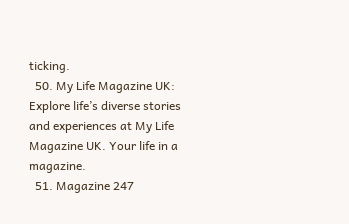ticking.
  50. My Life Magazine UK: Explore life’s diverse stories and experiences at My Life Magazine UK. Your life in a magazine.
  51. Magazine 247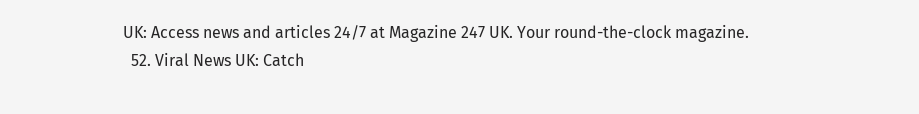UK: Access news and articles 24/7 at Magazine 247 UK. Your round-the-clock magazine.
  52. Viral News UK: Catch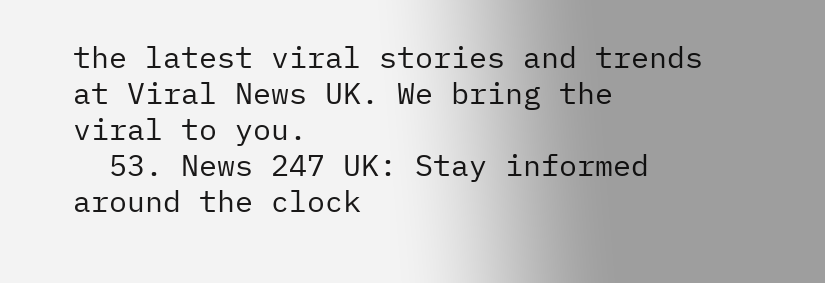the latest viral stories and trends at Viral News UK. We bring the viral to you.
  53. News 247 UK: Stay informed around the clock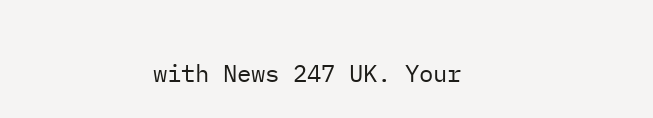with News 247 UK. Your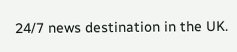24/7 news destination in the UK.